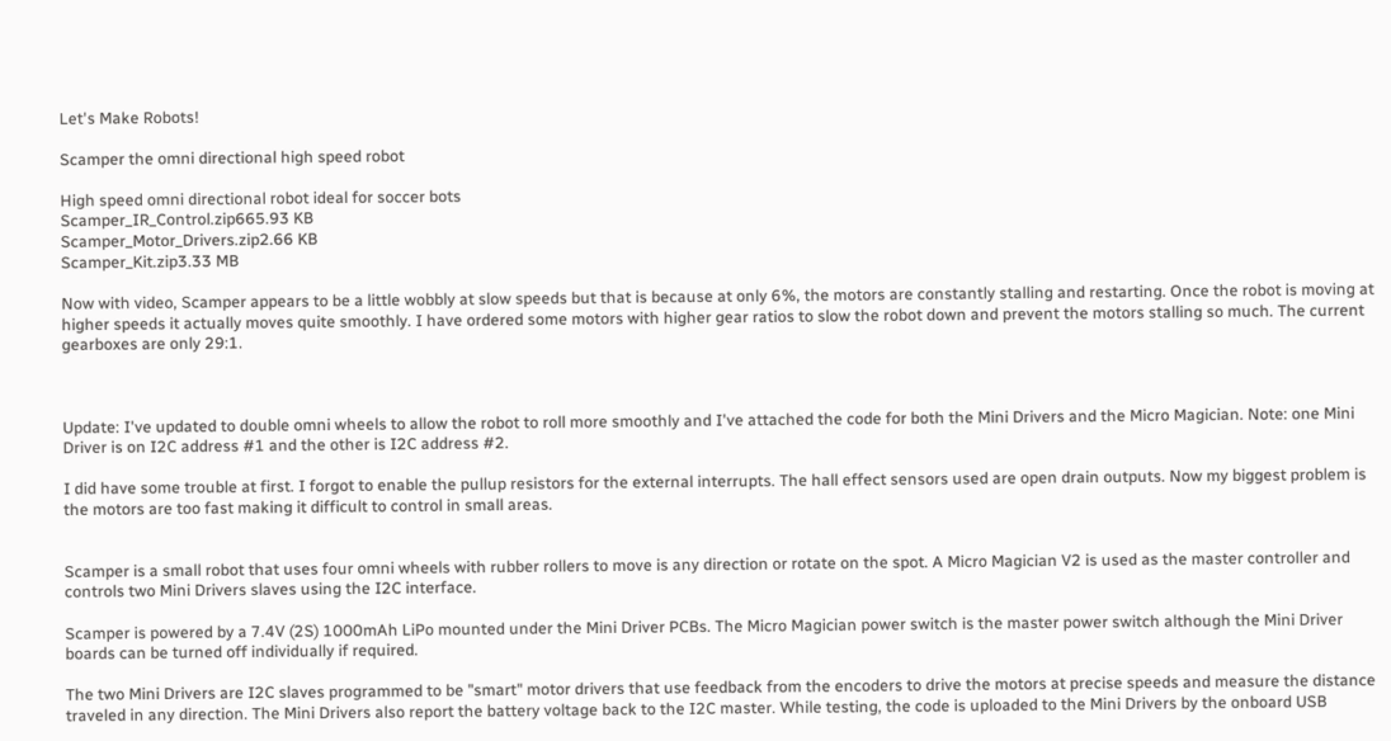Let's Make Robots!

Scamper the omni directional high speed robot

High speed omni directional robot ideal for soccer bots
Scamper_IR_Control.zip665.93 KB
Scamper_Motor_Drivers.zip2.66 KB
Scamper_Kit.zip3.33 MB

Now with video, Scamper appears to be a little wobbly at slow speeds but that is because at only 6%, the motors are constantly stalling and restarting. Once the robot is moving at higher speeds it actually moves quite smoothly. I have ordered some motors with higher gear ratios to slow the robot down and prevent the motors stalling so much. The current gearboxes are only 29:1.



Update: I've updated to double omni wheels to allow the robot to roll more smoothly and I've attached the code for both the Mini Drivers and the Micro Magician. Note: one Mini Driver is on I2C address #1 and the other is I2C address #2.

I did have some trouble at first. I forgot to enable the pullup resistors for the external interrupts. The hall effect sensors used are open drain outputs. Now my biggest problem is the motors are too fast making it difficult to control in small areas.


Scamper is a small robot that uses four omni wheels with rubber rollers to move is any direction or rotate on the spot. A Micro Magician V2 is used as the master controller and controls two Mini Drivers slaves using the I2C interface.

Scamper is powered by a 7.4V (2S) 1000mAh LiPo mounted under the Mini Driver PCBs. The Micro Magician power switch is the master power switch although the Mini Driver boards can be turned off individually if required.

The two Mini Drivers are I2C slaves programmed to be "smart" motor drivers that use feedback from the encoders to drive the motors at precise speeds and measure the distance traveled in any direction. The Mini Drivers also report the battery voltage back to the I2C master. While testing, the code is uploaded to the Mini Drivers by the onboard USB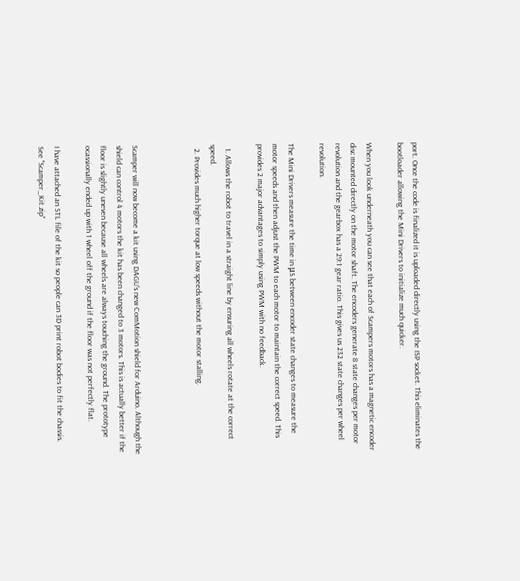port. Once the code is finalized it is uploaded directly using the ISP socket. This eliminates the bootloader allowing the Mini Drivers to initialize much quicker.

When you look underneath you can see that each of Scampers motors has a magnetic encoder disc mounted directly on the motor shaft. The encoders generate 8 state changes per motor revolution and the gearbox has a 29:1 gear ratio. This gives us 232 state changes per wheel revolution.

The Mini Drivers measure the time in μS between encoder state changes to measure the motor speeds and then adjust the PWM to each motor to maintain the correct speed. This provides 2 major advantages to simply using PWM with no feedback.

  1. Allows the robot to travel in a straight line by ensuring all wheels rotate at the correct speed.
  2. Provides much higher torque at low speeds without the motor stalling.



Scamper will now become a kit using DAGU's new ComMotion shield for Arduino. Although the shield can control 4 motors the kit has been changed to 3 motors. This is actually better if the floor is slightly uneven because all wheels are always touching the ground. The prototype ocassionally ended up with 1 wheel off the ground if the floor was not perfectly flat.

I have attached an STL file of the kit so people can 3D print robot bodies to fit the chassis. See "Scamper_Kit.zip"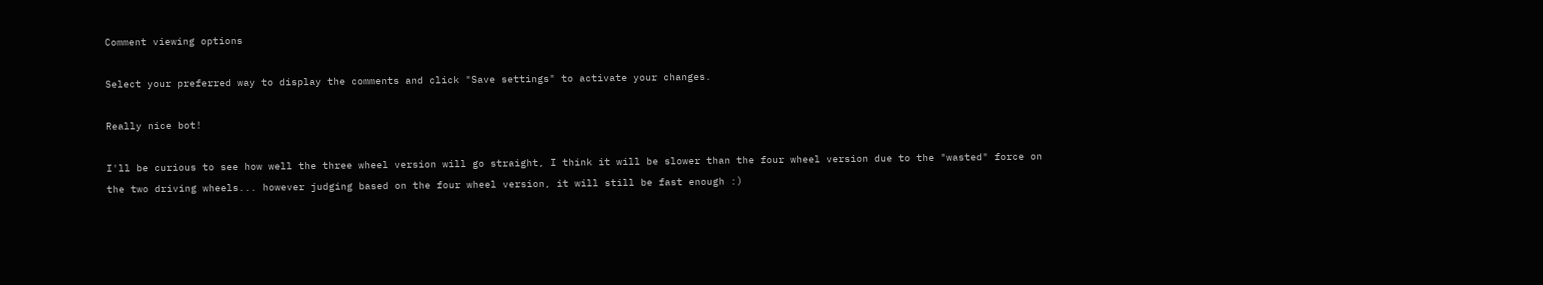Comment viewing options

Select your preferred way to display the comments and click "Save settings" to activate your changes.

Really nice bot!

I'll be curious to see how well the three wheel version will go straight, I think it will be slower than the four wheel version due to the "wasted" force on the two driving wheels... however judging based on the four wheel version, it will still be fast enough :)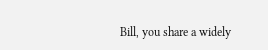Bill, you share a widely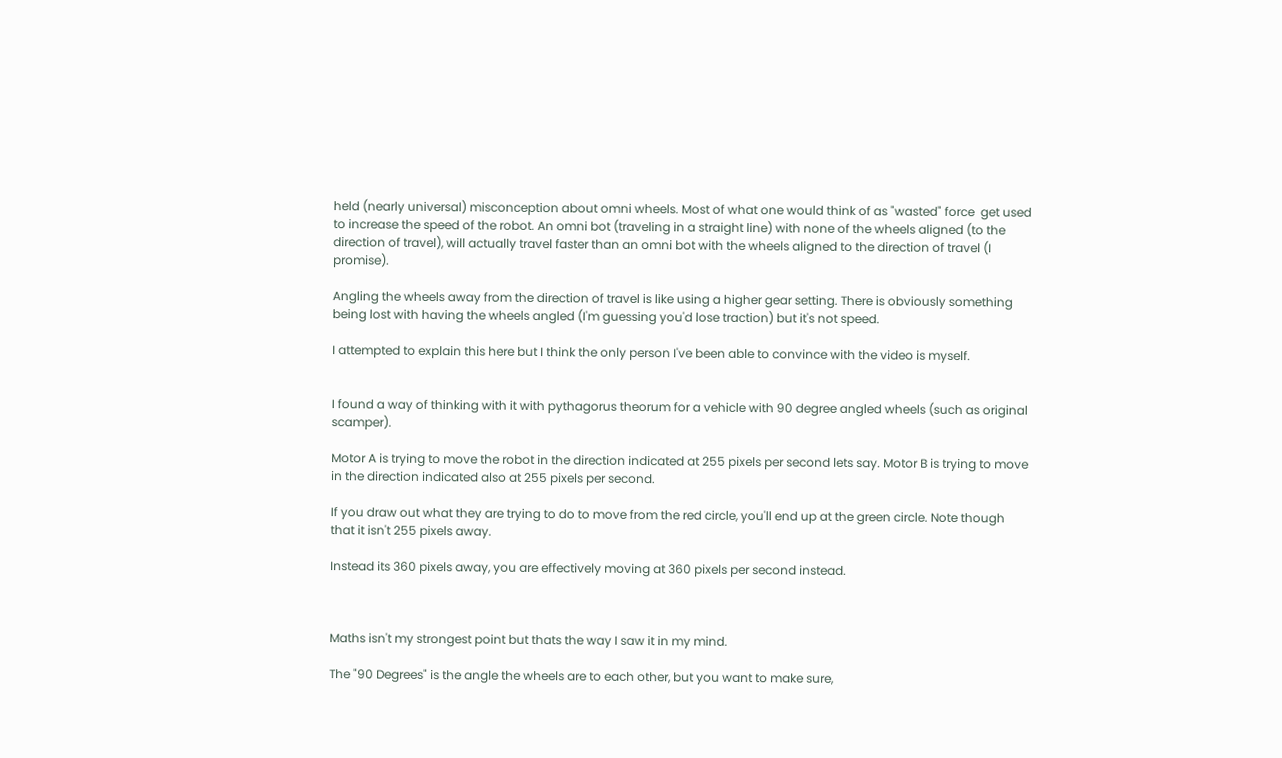held (nearly universal) misconception about omni wheels. Most of what one would think of as "wasted" force  get used to increase the speed of the robot. An omni bot (traveling in a straight line) with none of the wheels aligned (to the direction of travel), will actually travel faster than an omni bot with the wheels aligned to the direction of travel (I promise).

Angling the wheels away from the direction of travel is like using a higher gear setting. There is obviously something being lost with having the wheels angled (I'm guessing you'd lose traction) but it's not speed.

I attempted to explain this here but I think the only person I've been able to convince with the video is myself.


I found a way of thinking with it with pythagorus theorum for a vehicle with 90 degree angled wheels (such as original scamper).

Motor A is trying to move the robot in the direction indicated at 255 pixels per second lets say. Motor B is trying to move in the direction indicated also at 255 pixels per second.

If you draw out what they are trying to do to move from the red circle, you'll end up at the green circle. Note though that it isn't 255 pixels away.

Instead its 360 pixels away, you are effectively moving at 360 pixels per second instead.



Maths isn't my strongest point but thats the way I saw it in my mind.

The "90 Degrees" is the angle the wheels are to each other, but you want to make sure,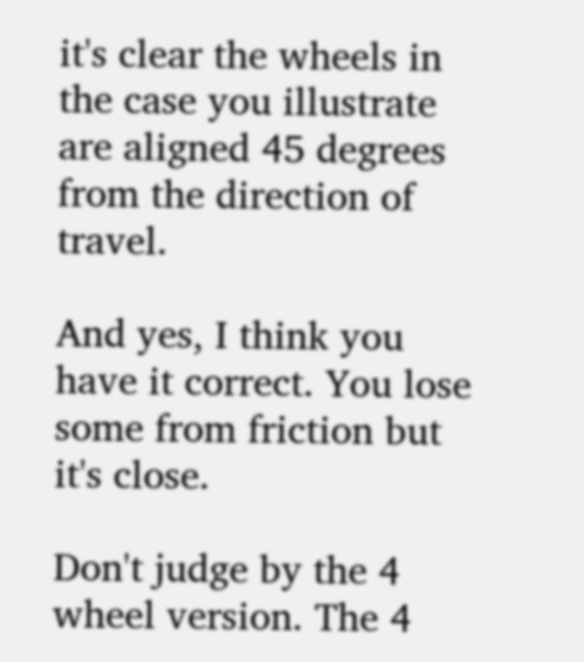it's clear the wheels in the case you illustrate are aligned 45 degrees from the direction of travel.

And yes, I think you have it correct. You lose some from friction but it's close.

Don't judge by the 4 wheel version. The 4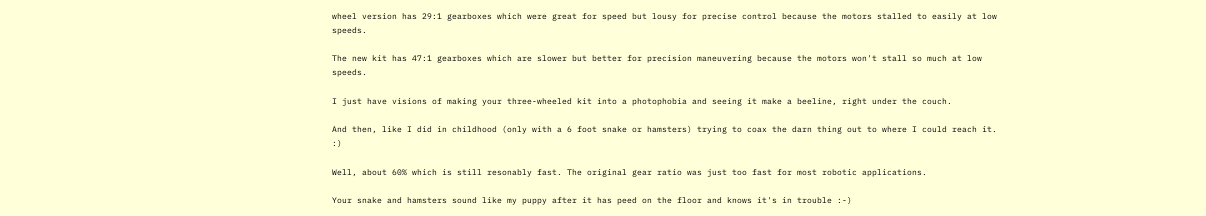wheel version has 29:1 gearboxes which were great for speed but lousy for precise control because the motors stalled to easily at low speeds.

The new kit has 47:1 gearboxes which are slower but better for precision maneuvering because the motors won't stall so much at low speeds.

I just have visions of making your three-wheeled kit into a photophobia and seeing it make a beeline, right under the couch.

And then, like I did in childhood (only with a 6 foot snake or hamsters) trying to coax the darn thing out to where I could reach it. :)

Well, about 60% which is still resonably fast. The original gear ratio was just too fast for most robotic applications.

Your snake and hamsters sound like my puppy after it has peed on the floor and knows it's in trouble :-)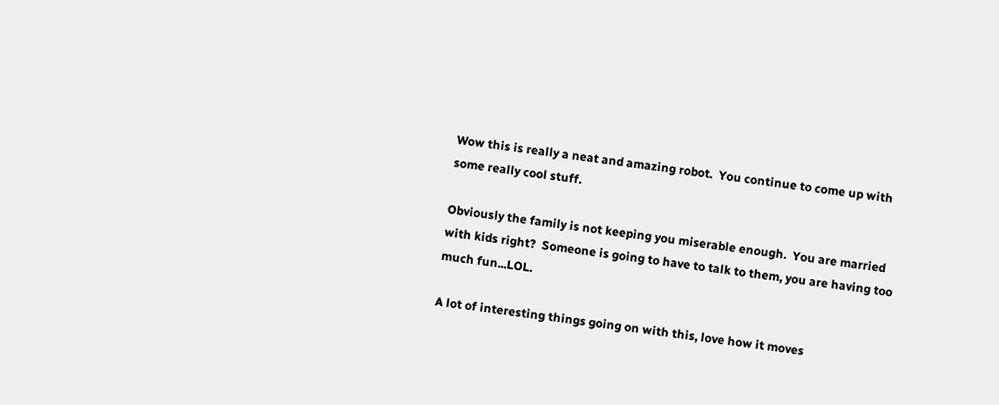Wow this is really a neat and amazing robot.  You continue to come up with some really cool stuff.

Obviously the family is not keeping you miserable enough.  You are married with kids right?  Someone is going to have to talk to them, you are having too much fun...LOL.

A lot of interesting things going on with this, love how it moves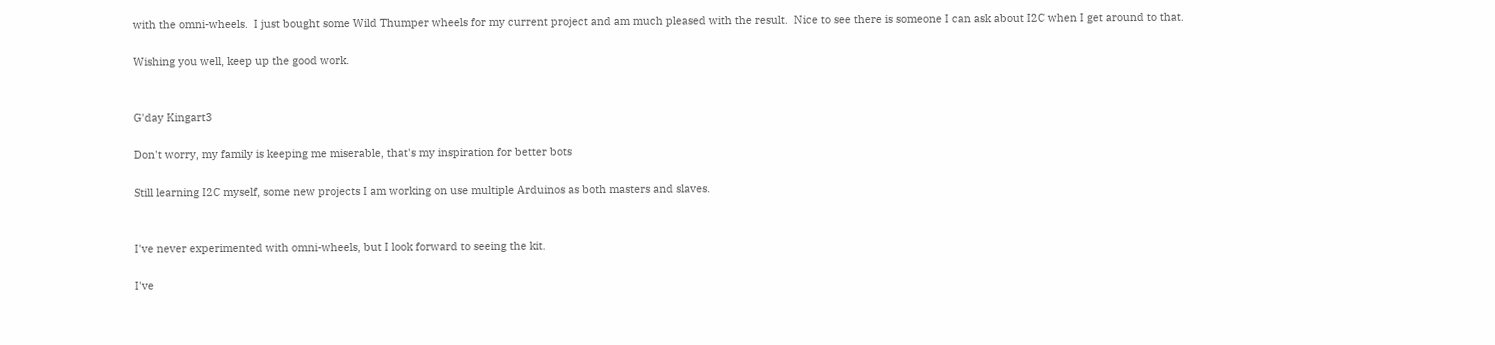with the omni-wheels.  I just bought some Wild Thumper wheels for my current project and am much pleased with the result.  Nice to see there is someone I can ask about I2C when I get around to that.

Wishing you well, keep up the good work.


G'day Kingart3

Don't worry, my family is keeping me miserable, that's my inspiration for better bots

Still learning I2C myself, some new projects I am working on use multiple Arduinos as both masters and slaves.


I've never experimented with omni-wheels, but I look forward to seeing the kit.

I've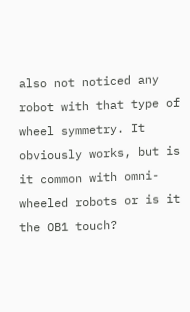also not noticed any robot with that type of wheel symmetry. It obviously works, but is it common with omni-wheeled robots or is it the OB1 touch?